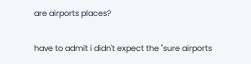are airports places?

have to admit i didn't expect the "sure airports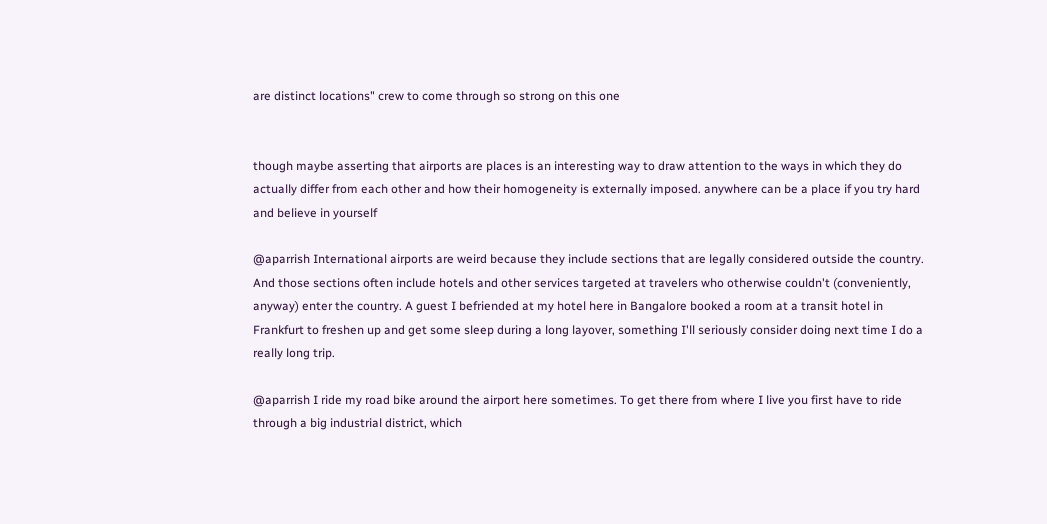are distinct locations" crew to come through so strong on this one


though maybe asserting that airports are places is an interesting way to draw attention to the ways in which they do actually differ from each other and how their homogeneity is externally imposed. anywhere can be a place if you try hard and believe in yourself

@aparrish International airports are weird because they include sections that are legally considered outside the country. And those sections often include hotels and other services targeted at travelers who otherwise couldn't (conveniently, anyway) enter the country. A guest I befriended at my hotel here in Bangalore booked a room at a transit hotel in Frankfurt to freshen up and get some sleep during a long layover, something I'll seriously consider doing next time I do a really long trip.

@aparrish I ride my road bike around the airport here sometimes. To get there from where I live you first have to ride through a big industrial district, which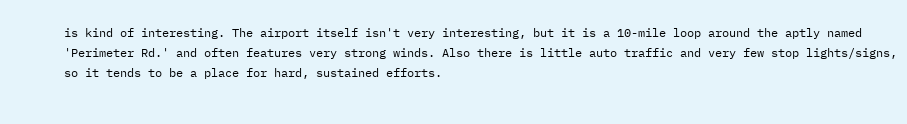is kind of interesting. The airport itself isn't very interesting, but it is a 10-mile loop around the aptly named 'Perimeter Rd.' and often features very strong winds. Also there is little auto traffic and very few stop lights/signs, so it tends to be a place for hard, sustained efforts.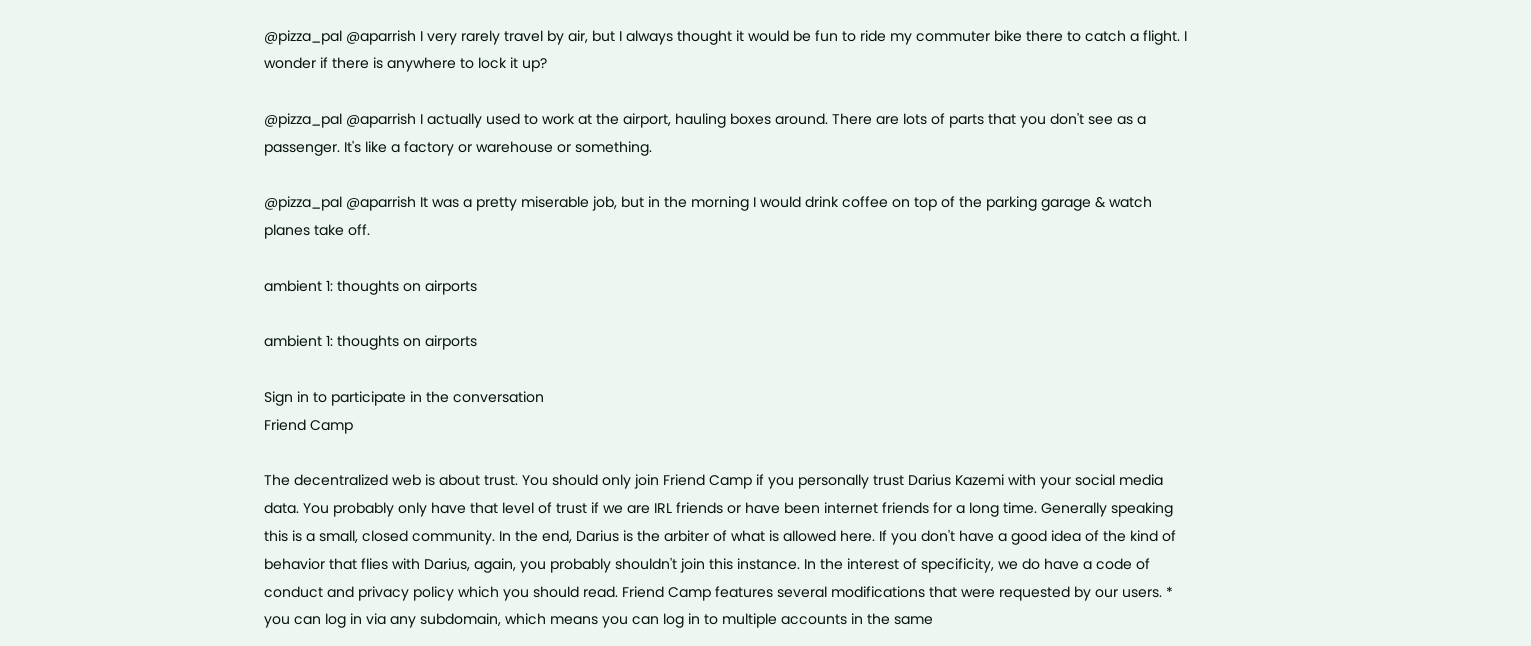@pizza_pal @aparrish I very rarely travel by air, but I always thought it would be fun to ride my commuter bike there to catch a flight. I wonder if there is anywhere to lock it up?

@pizza_pal @aparrish I actually used to work at the airport, hauling boxes around. There are lots of parts that you don't see as a passenger. It's like a factory or warehouse or something.

@pizza_pal @aparrish It was a pretty miserable job, but in the morning I would drink coffee on top of the parking garage & watch planes take off.

ambient 1: thoughts on airports

ambient 1: thoughts on airports

Sign in to participate in the conversation
Friend Camp

The decentralized web is about trust. You should only join Friend Camp if you personally trust Darius Kazemi with your social media data. You probably only have that level of trust if we are IRL friends or have been internet friends for a long time. Generally speaking this is a small, closed community. In the end, Darius is the arbiter of what is allowed here. If you don't have a good idea of the kind of behavior that flies with Darius, again, you probably shouldn't join this instance. In the interest of specificity, we do have a code of conduct and privacy policy which you should read. Friend Camp features several modifications that were requested by our users. * you can log in via any subdomain, which means you can log in to multiple accounts in the same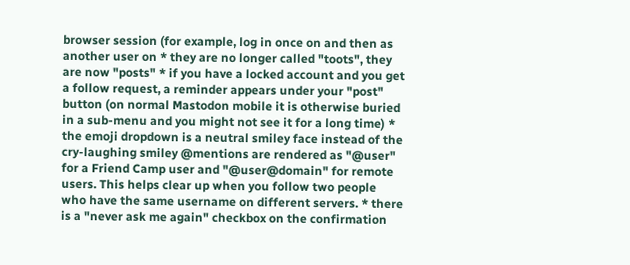browser session (for example, log in once on and then as another user on * they are no longer called "toots", they are now "posts" * if you have a locked account and you get a follow request, a reminder appears under your "post" button (on normal Mastodon mobile it is otherwise buried in a sub-menu and you might not see it for a long time) * the emoji dropdown is a neutral smiley face instead of the cry-laughing smiley @mentions are rendered as "@user" for a Friend Camp user and "@user@domain" for remote users. This helps clear up when you follow two people who have the same username on different servers. * there is a "never ask me again" checkbox on the confirmation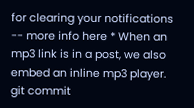for clearing your notifications -- more info here * When an mp3 link is in a post, we also embed an inline mp3 player. git commit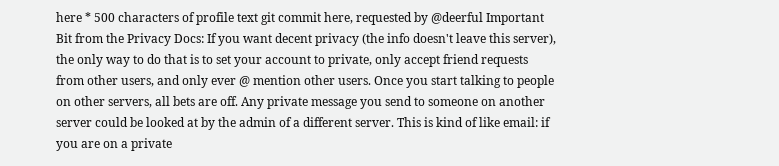here * 500 characters of profile text git commit here, requested by @deerful Important Bit from the Privacy Docs: If you want decent privacy (the info doesn't leave this server), the only way to do that is to set your account to private, only accept friend requests from other users, and only ever @ mention other users. Once you start talking to people on other servers, all bets are off. Any private message you send to someone on another server could be looked at by the admin of a different server. This is kind of like email: if you are on a private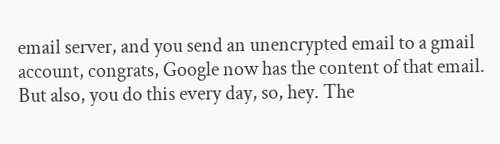email server, and you send an unencrypted email to a gmail account, congrats, Google now has the content of that email. But also, you do this every day, so, hey. The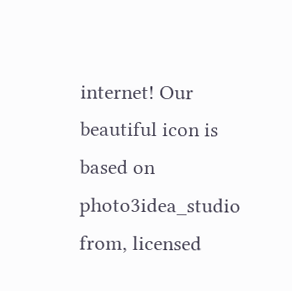internet! Our beautiful icon is based on photo3idea_studio from, licensed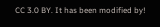CC 3.0 BY. It has been modified by!